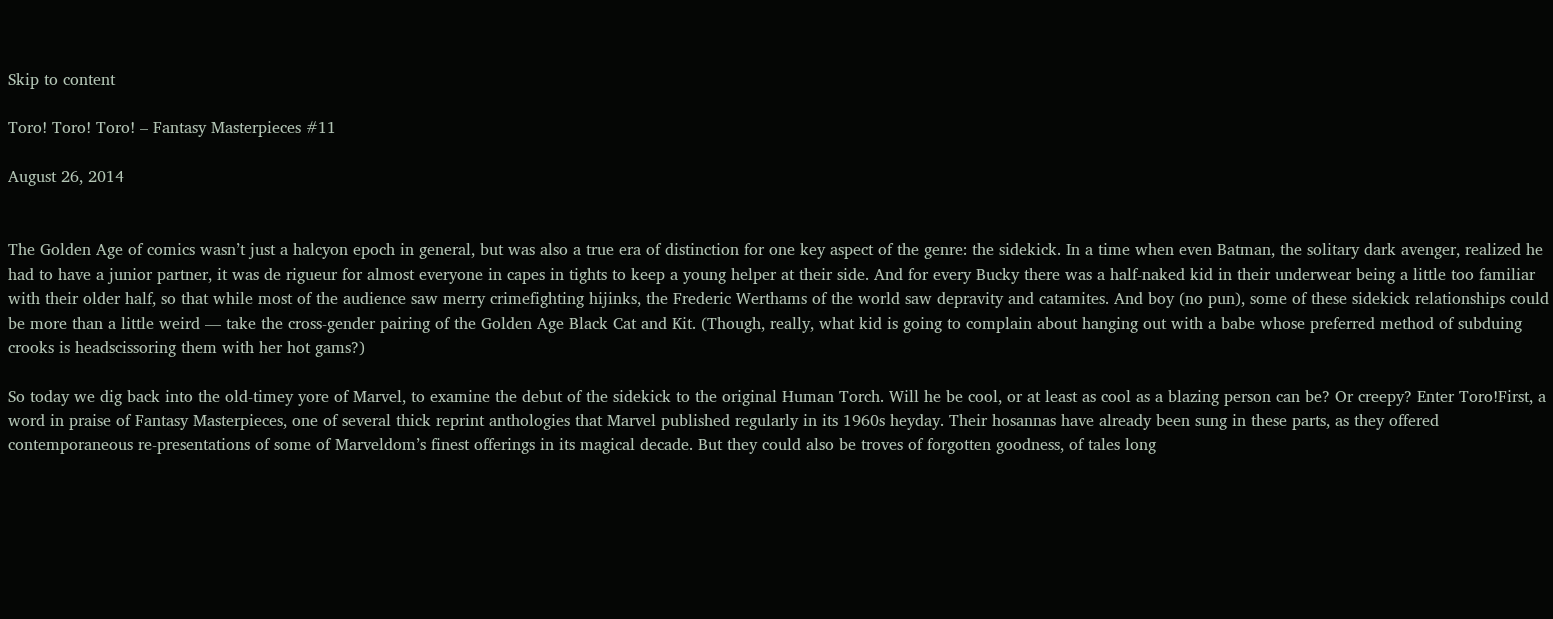Skip to content

Toro! Toro! Toro! – Fantasy Masterpieces #11

August 26, 2014


The Golden Age of comics wasn’t just a halcyon epoch in general, but was also a true era of distinction for one key aspect of the genre: the sidekick. In a time when even Batman, the solitary dark avenger, realized he had to have a junior partner, it was de rigueur for almost everyone in capes in tights to keep a young helper at their side. And for every Bucky there was a half-naked kid in their underwear being a little too familiar with their older half, so that while most of the audience saw merry crimefighting hijinks, the Frederic Werthams of the world saw depravity and catamites. And boy (no pun), some of these sidekick relationships could be more than a little weird — take the cross-gender pairing of the Golden Age Black Cat and Kit. (Though, really, what kid is going to complain about hanging out with a babe whose preferred method of subduing crooks is headscissoring them with her hot gams?)

So today we dig back into the old-timey yore of Marvel, to examine the debut of the sidekick to the original Human Torch. Will he be cool, or at least as cool as a blazing person can be? Or creepy? Enter Toro!First, a word in praise of Fantasy Masterpieces, one of several thick reprint anthologies that Marvel published regularly in its 1960s heyday. Their hosannas have already been sung in these parts, as they offered contemporaneous re-presentations of some of Marveldom’s finest offerings in its magical decade. But they could also be troves of forgotten goodness, of tales long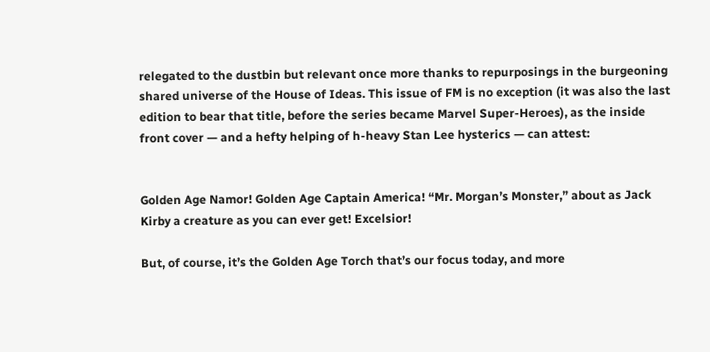relegated to the dustbin but relevant once more thanks to repurposings in the burgeoning shared universe of the House of Ideas. This issue of FM is no exception (it was also the last edition to bear that title, before the series became Marvel Super-Heroes), as the inside front cover — and a hefty helping of h-heavy Stan Lee hysterics — can attest:


Golden Age Namor! Golden Age Captain America! “Mr. Morgan’s Monster,” about as Jack Kirby a creature as you can ever get! Excelsior!

But, of course, it’s the Golden Age Torch that’s our focus today, and more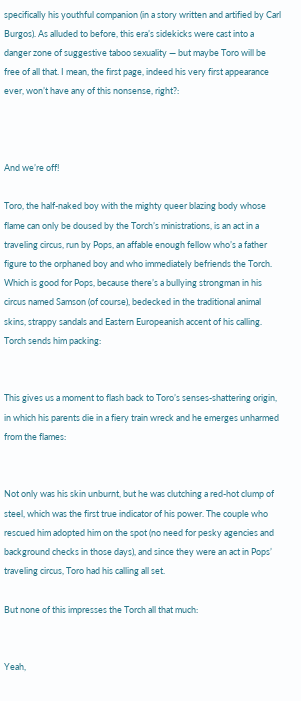specifically his youthful companion (in a story written and artified by Carl Burgos). As alluded to before, this era’s sidekicks were cast into a danger zone of suggestive taboo sexuality — but maybe Toro will be free of all that. I mean, the first page, indeed his very first appearance ever, won’t have any of this nonsense, right?:



And we’re off!

Toro, the half-naked boy with the mighty queer blazing body whose flame can only be doused by the Torch’s ministrations, is an act in a traveling circus, run by Pops, an affable enough fellow who’s a father figure to the orphaned boy and who immediately befriends the Torch. Which is good for Pops, because there’s a bullying strongman in his circus named Samson (of course), bedecked in the traditional animal skins, strappy sandals and Eastern Europeanish accent of his calling. Torch sends him packing:


This gives us a moment to flash back to Toro’s senses-shattering origin, in which his parents die in a fiery train wreck and he emerges unharmed from the flames:


Not only was his skin unburnt, but he was clutching a red-hot clump of steel, which was the first true indicator of his power. The couple who rescued him adopted him on the spot (no need for pesky agencies and background checks in those days), and since they were an act in Pops’ traveling circus, Toro had his calling all set.

But none of this impresses the Torch all that much:


Yeah,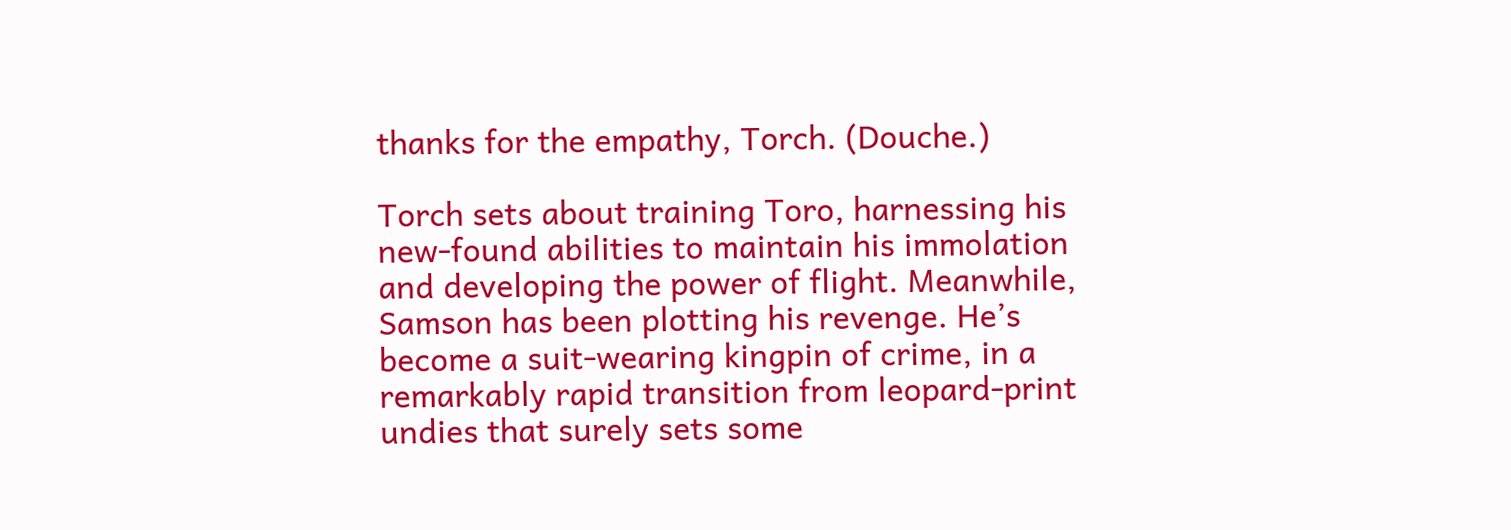thanks for the empathy, Torch. (Douche.)

Torch sets about training Toro, harnessing his new-found abilities to maintain his immolation and developing the power of flight. Meanwhile, Samson has been plotting his revenge. He’s become a suit-wearing kingpin of crime, in a remarkably rapid transition from leopard-print undies that surely sets some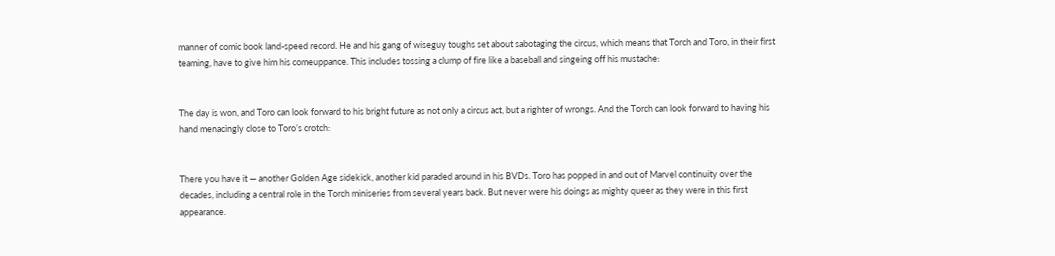manner of comic book land-speed record. He and his gang of wiseguy toughs set about sabotaging the circus, which means that Torch and Toro, in their first teaming, have to give him his comeuppance. This includes tossing a clump of fire like a baseball and singeing off his mustache:


The day is won, and Toro can look forward to his bright future as not only a circus act, but a righter of wrongs. And the Torch can look forward to having his hand menacingly close to Toro’s crotch:


There you have it — another Golden Age sidekick, another kid paraded around in his BVDs. Toro has popped in and out of Marvel continuity over the decades, including a central role in the Torch miniseries from several years back. But never were his doings as mighty queer as they were in this first appearance.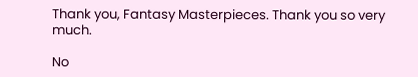Thank you, Fantasy Masterpieces. Thank you so very much.

No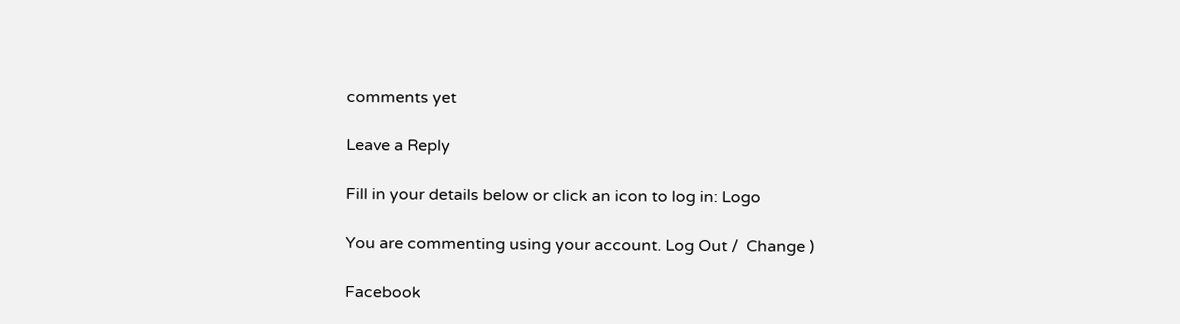comments yet

Leave a Reply

Fill in your details below or click an icon to log in: Logo

You are commenting using your account. Log Out /  Change )

Facebook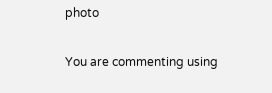photo

You are commenting using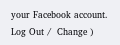your Facebook account. Log Out /  Change )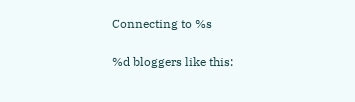Connecting to %s

%d bloggers like this: